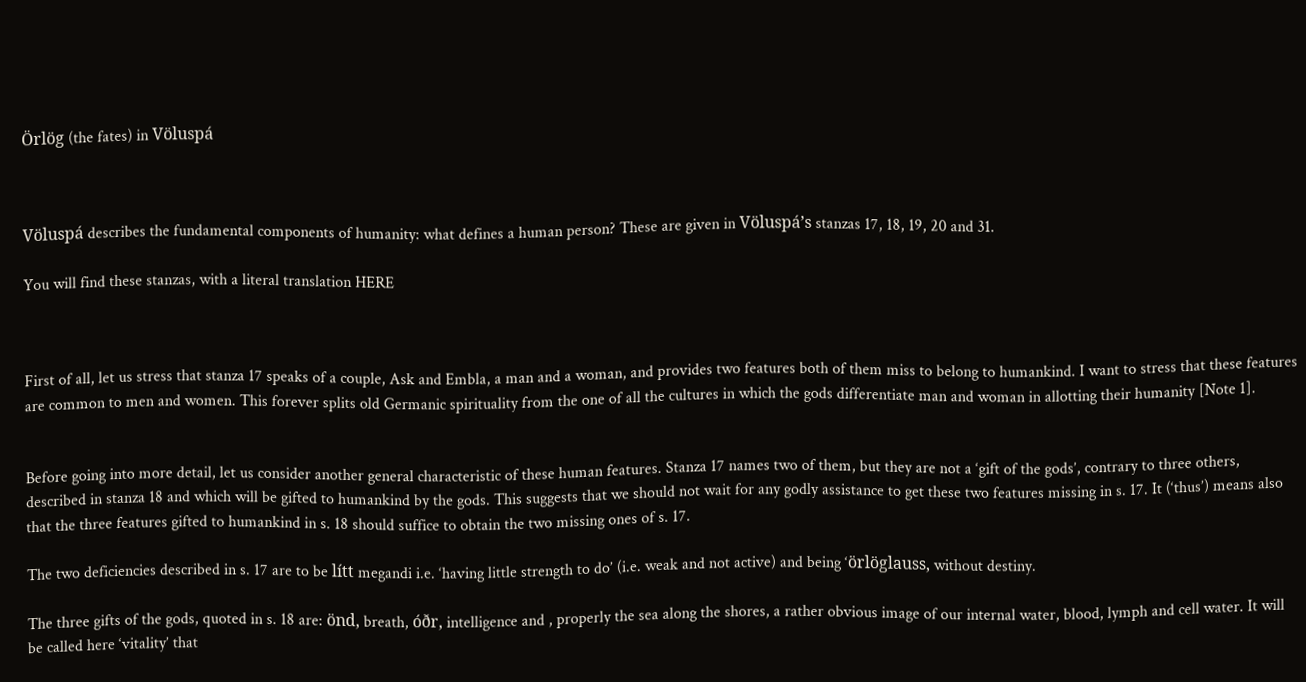Örlög (the fates) in Völuspá



Völuspá describes the fundamental components of humanity: what defines a human person? These are given in Völuspá’s stanzas 17, 18, 19, 20 and 31.

You will find these stanzas, with a literal translation HERE



First of all, let us stress that stanza 17 speaks of a couple, Ask and Embla, a man and a woman, and provides two features both of them miss to belong to humankind. I want to stress that these features are common to men and women. This forever splits old Germanic spirituality from the one of all the cultures in which the gods differentiate man and woman in allotting their humanity [Note 1].


Before going into more detail, let us consider another general characteristic of these human features. Stanza 17 names two of them, but they are not a ‘gift of the gods’, contrary to three others, described in stanza 18 and which will be gifted to humankind by the gods. This suggests that we should not wait for any godly assistance to get these two features missing in s. 17. It (‘thus’) means also that the three features gifted to humankind in s. 18 should suffice to obtain the two missing ones of s. 17.

The two deficiencies described in s. 17 are to be lítt megandi i.e. ‘having little strength to do’ (i.e. weak and not active) and being ‘örlöglauss, without destiny.

The three gifts of the gods, quoted in s. 18 are: önd, breath, óðr, intelligence and , properly the sea along the shores, a rather obvious image of our internal water, blood, lymph and cell water. It will be called here ‘vitality’ that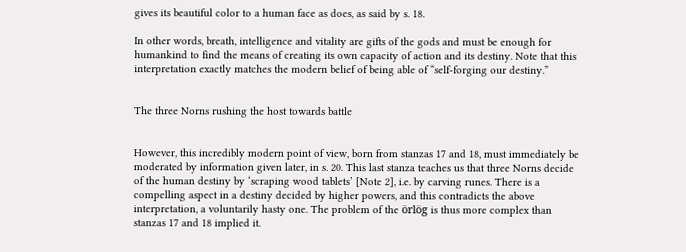gives its beautiful color to a human face as does, as said by s. 18.

In other words, breath, intelligence and vitality are gifts of the gods and must be enough for humankind to find the means of creating its own capacity of action and its destiny. Note that this interpretation exactly matches the modern belief of being able of “self-forging our destiny.”


The three Norns rushing the host towards battle


However, this incredibly modern point of view, born from stanzas 17 and 18, must immediately be moderated by information given later, in s. 20. This last stanza teaches us that three Norns decide of the human destiny by ‘scraping wood tablets’ [Note 2], i.e. by carving runes. There is a compelling aspect in a destiny decided by higher powers, and this contradicts the above interpretation, a voluntarily hasty one. The problem of the örlög is thus more complex than stanzas 17 and 18 implied it.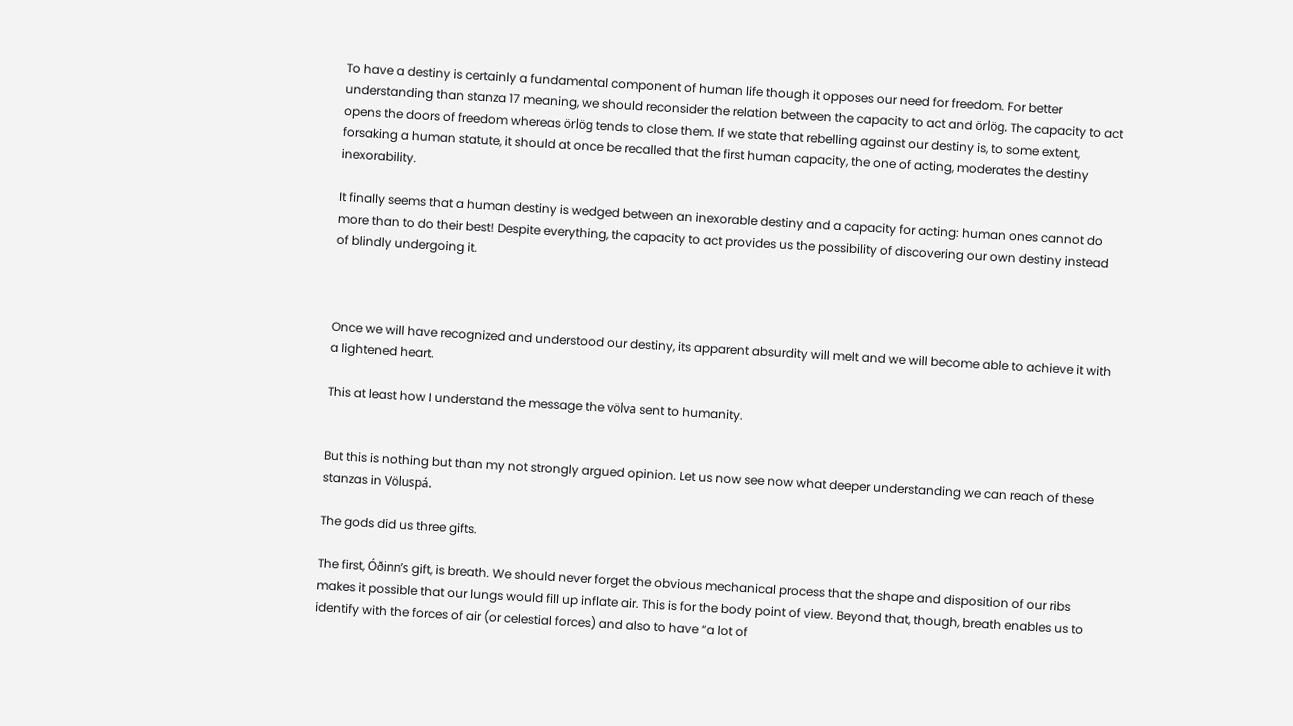To have a destiny is certainly a fundamental component of human life though it opposes our need for freedom. For better understanding than stanza 17 meaning, we should reconsider the relation between the capacity to act and örlög. The capacity to act opens the doors of freedom whereas örlög tends to close them. If we state that rebelling against our destiny is, to some extent, forsaking a human statute, it should at once be recalled that the first human capacity, the one of acting, moderates the destiny inexorability.

It finally seems that a human destiny is wedged between an inexorable destiny and a capacity for acting: human ones cannot do more than to do their best! Despite everything, the capacity to act provides us the possibility of discovering our own destiny instead of blindly undergoing it.



Once we will have recognized and understood our destiny, its apparent absurdity will melt and we will become able to achieve it with a lightened heart.

This at least how I understand the message the völva sent to humanity.


But this is nothing but than my not strongly argued opinion. Let us now see now what deeper understanding we can reach of these stanzas in Völuspá.

The gods did us three gifts.

The first, Óðinn’s gift, is breath. We should never forget the obvious mechanical process that the shape and disposition of our ribs makes it possible that our lungs would fill up inflate air. This is for the body point of view. Beyond that, though, breath enables us to identify with the forces of air (or celestial forces) and also to have “a lot of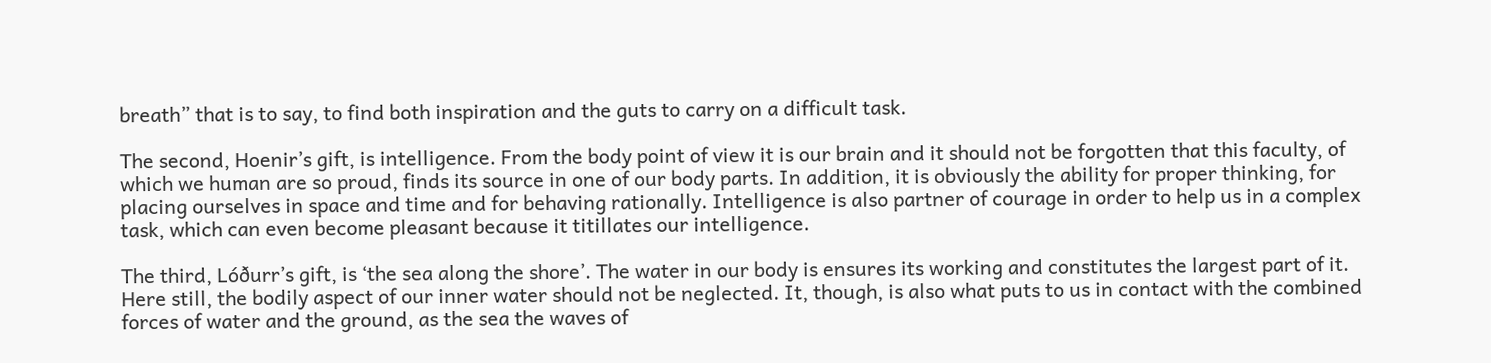breath” that is to say, to find both inspiration and the guts to carry on a difficult task.

The second, Hoenir’s gift, is intelligence. From the body point of view it is our brain and it should not be forgotten that this faculty, of which we human are so proud, finds its source in one of our body parts. In addition, it is obviously the ability for proper thinking, for placing ourselves in space and time and for behaving rationally. Intelligence is also partner of courage in order to help us in a complex task, which can even become pleasant because it titillates our intelligence.

The third, Lóðurr’s gift, is ‘the sea along the shore’. The water in our body is ensures its working and constitutes the largest part of it. Here still, the bodily aspect of our inner water should not be neglected. It, though, is also what puts to us in contact with the combined forces of water and the ground, as the sea the waves of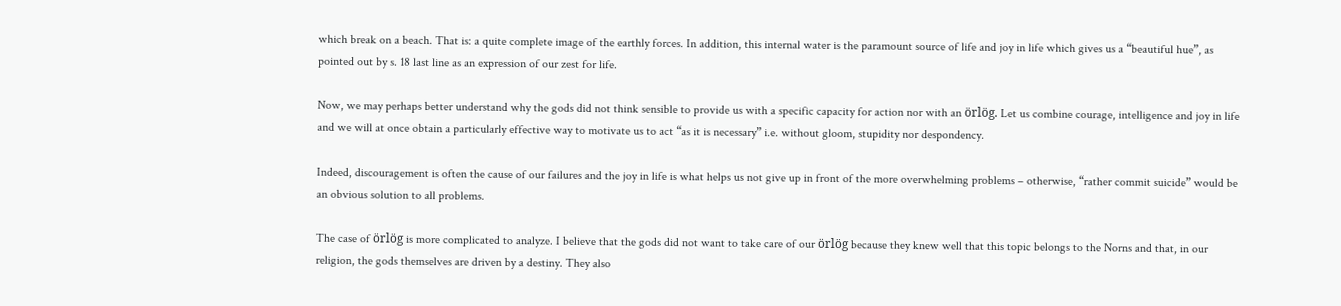which break on a beach. That is: a quite complete image of the earthly forces. In addition, this internal water is the paramount source of life and joy in life which gives us a “beautiful hue”, as pointed out by s. 18 last line as an expression of our zest for life.

Now, we may perhaps better understand why the gods did not think sensible to provide us with a specific capacity for action nor with an örlög. Let us combine courage, intelligence and joy in life and we will at once obtain a particularly effective way to motivate us to act “as it is necessary” i.e. without gloom, stupidity nor despondency.

Indeed, discouragement is often the cause of our failures and the joy in life is what helps us not give up in front of the more overwhelming problems – otherwise, “rather commit suicide” would be an obvious solution to all problems.

The case of örlög is more complicated to analyze. I believe that the gods did not want to take care of our örlög because they knew well that this topic belongs to the Norns and that, in our religion, the gods themselves are driven by a destiny. They also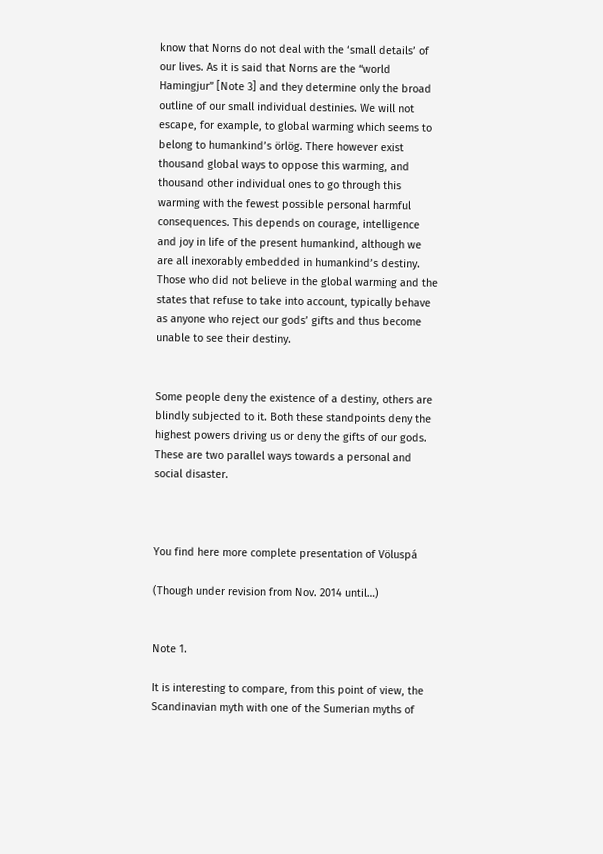know that Norns do not deal with the ‘small details’ of our lives. As it is said that Norns are the “world Hamingjur” [Note 3] and they determine only the broad outline of our small individual destinies. We will not escape, for example, to global warming which seems to belong to humankind’s örlög. There however exist thousand global ways to oppose this warming, and thousand other individual ones to go through this warming with the fewest possible personal harmful consequences. This depends on courage, intelligence and joy in life of the present humankind, although we are all inexorably embedded in humankind’s destiny. Those who did not believe in the global warming and the states that refuse to take into account, typically behave as anyone who reject our gods’ gifts and thus become unable to see their destiny.


Some people deny the existence of a destiny, others are blindly subjected to it. Both these standpoints deny the highest powers driving us or deny the gifts of our gods. These are two parallel ways towards a personal and social disaster.



You find here more complete presentation of Völuspá

(Though under revision from Nov. 2014 until…)


Note 1.

It is interesting to compare, from this point of view, the Scandinavian myth with one of the Sumerian myths of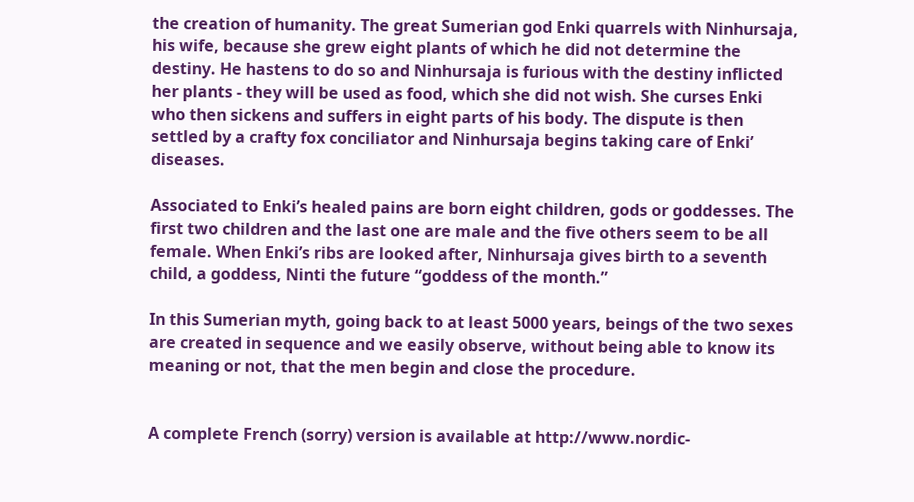the creation of humanity. The great Sumerian god Enki quarrels with Ninhursaja, his wife, because she grew eight plants of which he did not determine the destiny. He hastens to do so and Ninhursaja is furious with the destiny inflicted her plants - they will be used as food, which she did not wish. She curses Enki who then sickens and suffers in eight parts of his body. The dispute is then settled by a crafty fox conciliator and Ninhursaja begins taking care of Enki’ diseases.

Associated to Enki’s healed pains are born eight children, gods or goddesses. The first two children and the last one are male and the five others seem to be all female. When Enki’s ribs are looked after, Ninhursaja gives birth to a seventh child, a goddess, Ninti the future “goddess of the month.”

In this Sumerian myth, going back to at least 5000 years, beings of the two sexes are created in sequence and we easily observe, without being able to know its meaning or not, that the men begin and close the procedure.


A complete French (sorry) version is available at http://www.nordic-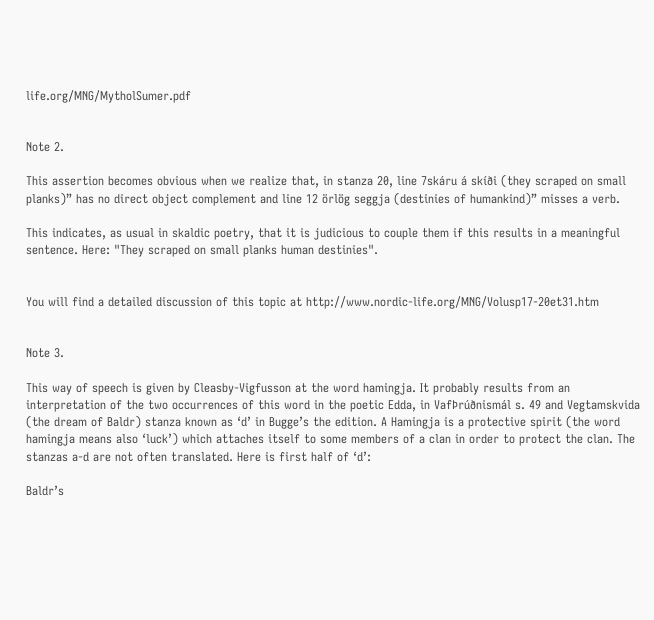life.org/MNG/MytholSumer.pdf


Note 2.

This assertion becomes obvious when we realize that, in stanza 20, line 7skáru á skíði (they scraped on small planks)” has no direct object complement and line 12 örlög seggja (destinies of humankind)” misses a verb.

This indicates, as usual in skaldic poetry, that it is judicious to couple them if this results in a meaningful sentence. Here: "They scraped on small planks human destinies".


You will find a detailed discussion of this topic at http://www.nordic-life.org/MNG/Volusp17-20et31.htm


Note 3.

This way of speech is given by Cleasby-Vigfusson at the word hamingja. It probably results from an interpretation of the two occurrences of this word in the poetic Edda, in VafÞrúðnismál s. 49 and Vegtamskvida (the dream of Baldr) stanza known as ‘d’ in Bugge’s the edition. A Hamingja is a protective spirit (the word hamingja means also ‘luck’) which attaches itself to some members of a clan in order to protect the clan. The stanzas a-d are not often translated. Here is first half of ‘d’:

Baldr’s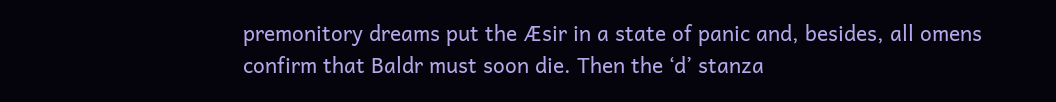premonitory dreams put the Æsir in a state of panic and, besides, all omens confirm that Baldr must soon die. Then the ‘d’ stanza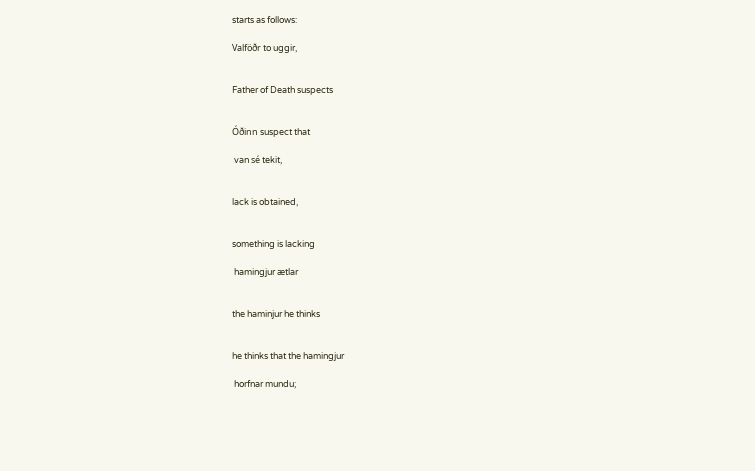starts as follows:

Valföðr to uggir,


Father of Death suspects


Óðinn suspect that

 van sé tekit,


lack is obtained,


something is lacking

 hamingjur ætlar


the haminjur he thinks


he thinks that the hamingjur

 horfnar mundu;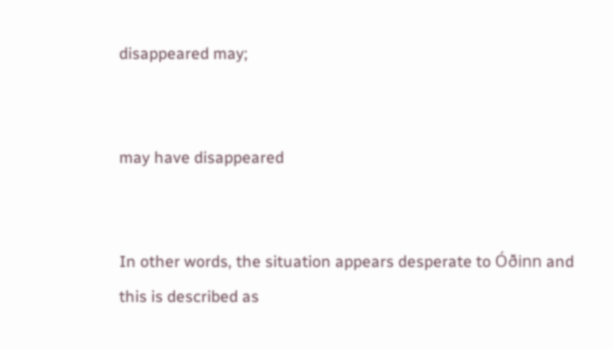disappeared may;


may have disappeared


In other words, the situation appears desperate to Óðinn and this is described as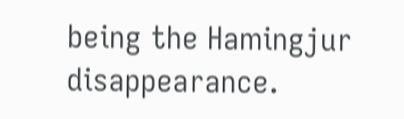being the Hamingjur disappearance.